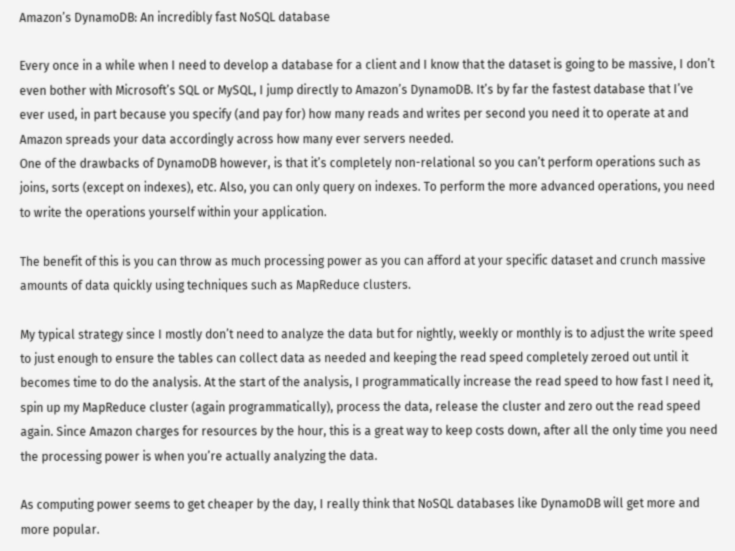Amazon’s DynamoDB: An incredibly fast NoSQL database

Every once in a while when I need to develop a database for a client and I know that the dataset is going to be massive, I don’t even bother with Microsoft’s SQL or MySQL, I jump directly to Amazon’s DynamoDB. It’s by far the fastest database that I’ve ever used, in part because you specify (and pay for) how many reads and writes per second you need it to operate at and Amazon spreads your data accordingly across how many ever servers needed.
One of the drawbacks of DynamoDB however, is that it’s completely non-relational so you can’t perform operations such as joins, sorts (except on indexes), etc. Also, you can only query on indexes. To perform the more advanced operations, you need to write the operations yourself within your application.

The benefit of this is you can throw as much processing power as you can afford at your specific dataset and crunch massive amounts of data quickly using techniques such as MapReduce clusters.

My typical strategy since I mostly don’t need to analyze the data but for nightly, weekly or monthly is to adjust the write speed to just enough to ensure the tables can collect data as needed and keeping the read speed completely zeroed out until it becomes time to do the analysis. At the start of the analysis, I programmatically increase the read speed to how fast I need it, spin up my MapReduce cluster (again programmatically), process the data, release the cluster and zero out the read speed again. Since Amazon charges for resources by the hour, this is a great way to keep costs down, after all the only time you need the processing power is when you’re actually analyzing the data.

As computing power seems to get cheaper by the day, I really think that NoSQL databases like DynamoDB will get more and more popular.